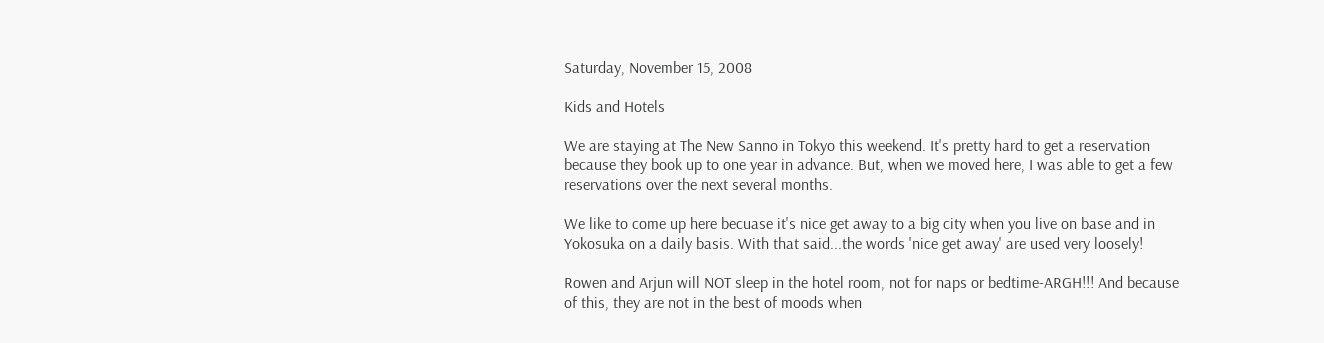Saturday, November 15, 2008

Kids and Hotels

We are staying at The New Sanno in Tokyo this weekend. It's pretty hard to get a reservation because they book up to one year in advance. But, when we moved here, I was able to get a few reservations over the next several months.

We like to come up here becuase it's nice get away to a big city when you live on base and in Yokosuka on a daily basis. With that said...the words 'nice get away' are used very loosely!

Rowen and Arjun will NOT sleep in the hotel room, not for naps or bedtime-ARGH!!! And because of this, they are not in the best of moods when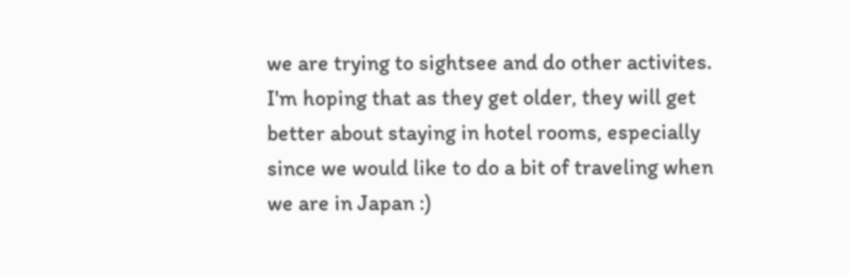we are trying to sightsee and do other activites. I'm hoping that as they get older, they will get better about staying in hotel rooms, especially since we would like to do a bit of traveling when we are in Japan :)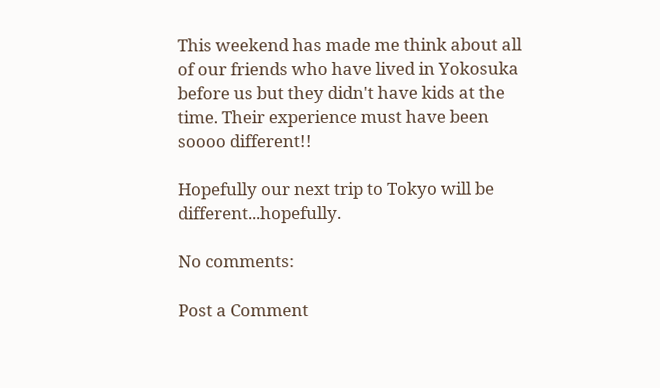This weekend has made me think about all of our friends who have lived in Yokosuka before us but they didn't have kids at the time. Their experience must have been soooo different!!

Hopefully our next trip to Tokyo will be different...hopefully.

No comments:

Post a Comment